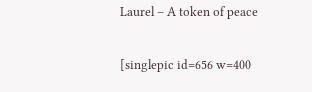Laurel – A token of peace

[singlepic id=656 w=400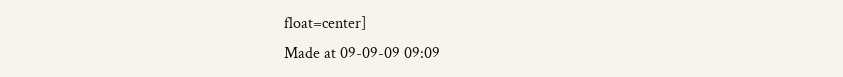float=center]
Made at 09-09-09 09:09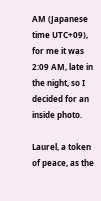AM (Japanese time UTC+09), for me it was 2:09 AM, late in the night, so I decided for an inside photo.

Laurel, a token of peace, as the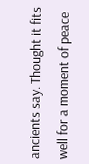ancients say. Thought it fits well for a moment of peace